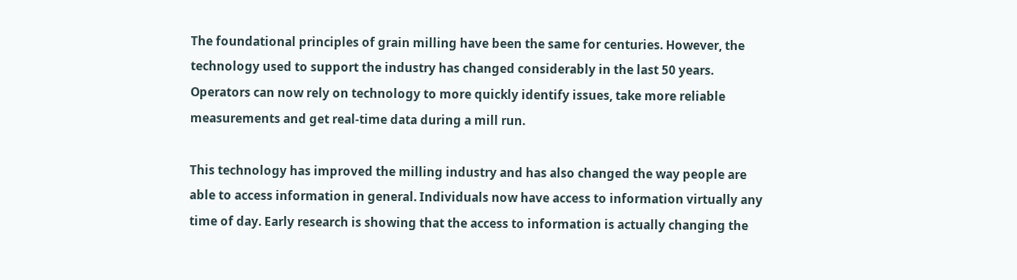The foundational principles of grain milling have been the same for centuries. However, the technology used to support the industry has changed considerably in the last 50 years. Operators can now rely on technology to more quickly identify issues, take more reliable measurements and get real-time data during a mill run.

This technology has improved the milling industry and has also changed the way people are able to access information in general. Individuals now have access to information virtually any time of day. Early research is showing that the access to information is actually changing the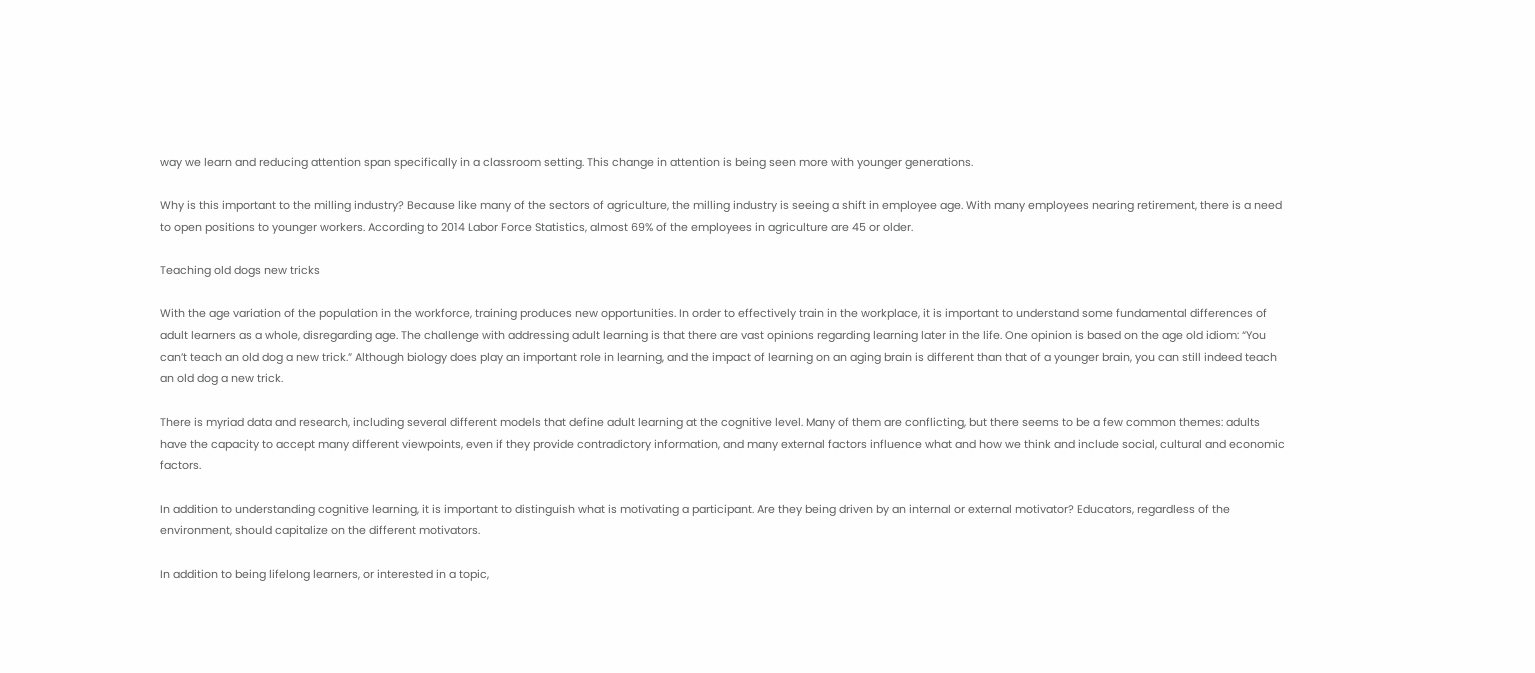way we learn and reducing attention span specifically in a classroom setting. This change in attention is being seen more with younger generations.

Why is this important to the milling industry? Because like many of the sectors of agriculture, the milling industry is seeing a shift in employee age. With many employees nearing retirement, there is a need to open positions to younger workers. According to 2014 Labor Force Statistics, almost 69% of the employees in agriculture are 45 or older.

Teaching old dogs new tricks

With the age variation of the population in the workforce, training produces new opportunities. In order to effectively train in the workplace, it is important to understand some fundamental differences of adult learners as a whole, disregarding age. The challenge with addressing adult learning is that there are vast opinions regarding learning later in the life. One opinion is based on the age old idiom: “You can’t teach an old dog a new trick.” Although biology does play an important role in learning, and the impact of learning on an aging brain is different than that of a younger brain, you can still indeed teach an old dog a new trick.

There is myriad data and research, including several different models that define adult learning at the cognitive level. Many of them are conflicting, but there seems to be a few common themes: adults have the capacity to accept many different viewpoints, even if they provide contradictory information, and many external factors influence what and how we think and include social, cultural and economic factors.

In addition to understanding cognitive learning, it is important to distinguish what is motivating a participant. Are they being driven by an internal or external motivator? Educators, regardless of the environment, should capitalize on the different motivators.

In addition to being lifelong learners, or interested in a topic,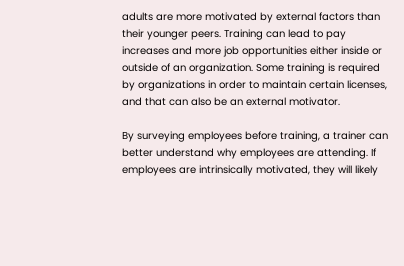adults are more motivated by external factors than their younger peers. Training can lead to pay increases and more job opportunities either inside or outside of an organization. Some training is required by organizations in order to maintain certain licenses, and that can also be an external motivator.

By surveying employees before training, a trainer can better understand why employees are attending. If employees are intrinsically motivated, they will likely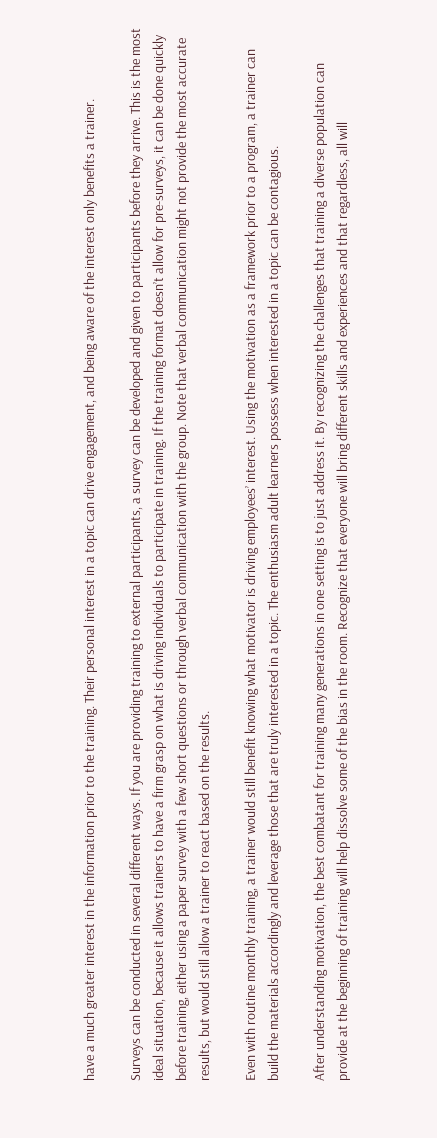have a much greater interest in the information prior to the training. Their personal interest in a topic can drive engagement, and being aware of the interest only benefits a trainer.

Surveys can be conducted in several different ways. If you are providing training to external participants, a survey can be developed and given to participants before they arrive. This is the most ideal situation, because it allows trainers to have a firm grasp on what is driving individuals to participate in training. If the training format doesn’t allow for pre-surveys, it can be done quickly before training, either using a paper survey with a few short questions or through verbal communication with the group. Note that verbal communication might not provide the most accurate results, but would still allow a trainer to react based on the results.

Even with routine monthly training, a trainer would still benefit knowing what motivator is driving employees’ interest. Using the motivation as a framework prior to a program, a trainer can build the materials accordingly and leverage those that are truly interested in a topic. The enthusiasm adult learners possess when interested in a topic can be contagious.

After understanding motivation, the best combatant for training many generations in one setting is to just address it. By recognizing the challenges that training a diverse population can provide at the beginning of training will help dissolve some of the bias in the room. Recognize that everyone will bring different skills and experiences and that regardless, all will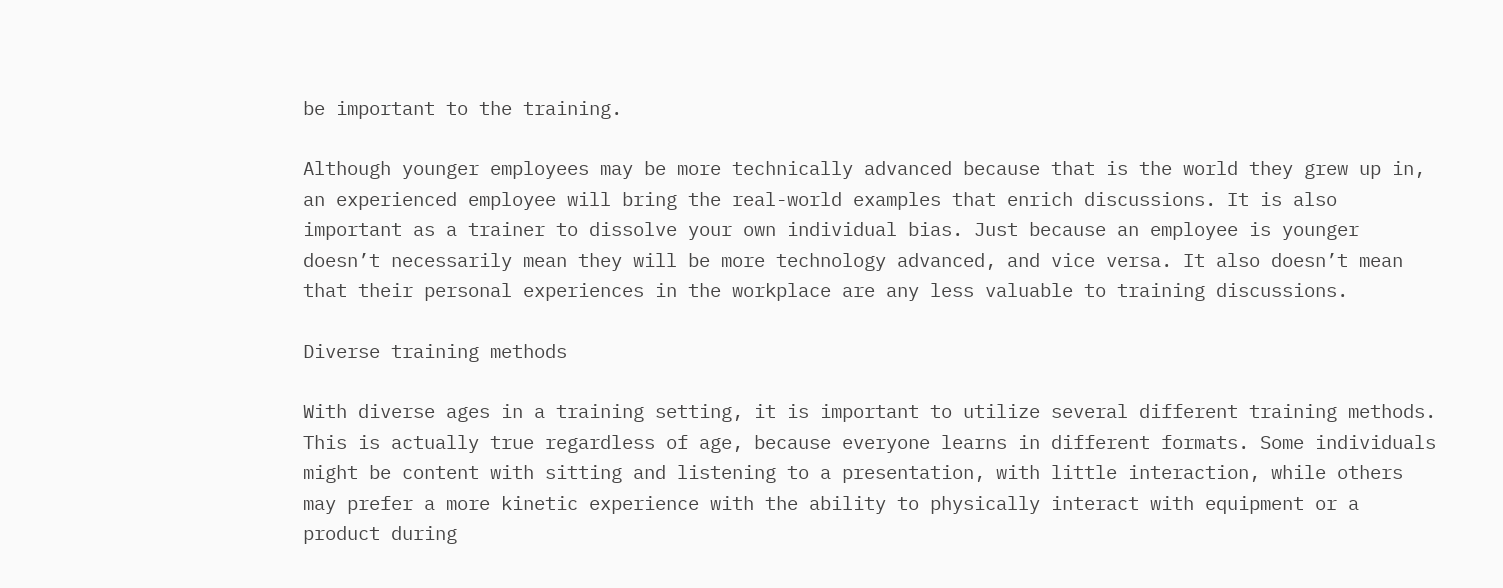be important to the training.

Although younger employees may be more technically advanced because that is the world they grew up in, an experienced employee will bring the real-world examples that enrich discussions. It is also important as a trainer to dissolve your own individual bias. Just because an employee is younger doesn’t necessarily mean they will be more technology advanced, and vice versa. It also doesn’t mean that their personal experiences in the workplace are any less valuable to training discussions.

Diverse training methods

With diverse ages in a training setting, it is important to utilize several different training methods. This is actually true regardless of age, because everyone learns in different formats. Some individuals might be content with sitting and listening to a presentation, with little interaction, while others may prefer a more kinetic experience with the ability to physically interact with equipment or a product during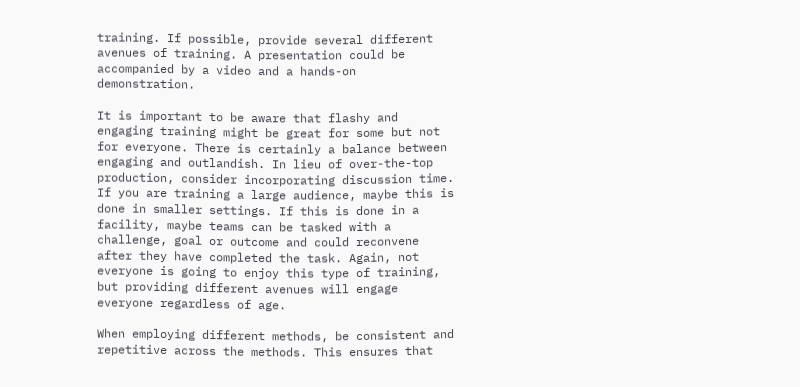training. If possible, provide several different avenues of training. A presentation could be accompanied by a video and a hands-on demonstration.

It is important to be aware that flashy and engaging training might be great for some but not for everyone. There is certainly a balance between engaging and outlandish. In lieu of over-the-top production, consider incorporating discussion time. If you are training a large audience, maybe this is done in smaller settings. If this is done in a facility, maybe teams can be tasked with a challenge, goal or outcome and could reconvene after they have completed the task. Again, not everyone is going to enjoy this type of training, but providing different avenues will engage everyone regardless of age.

When employing different methods, be consistent and repetitive across the methods. This ensures that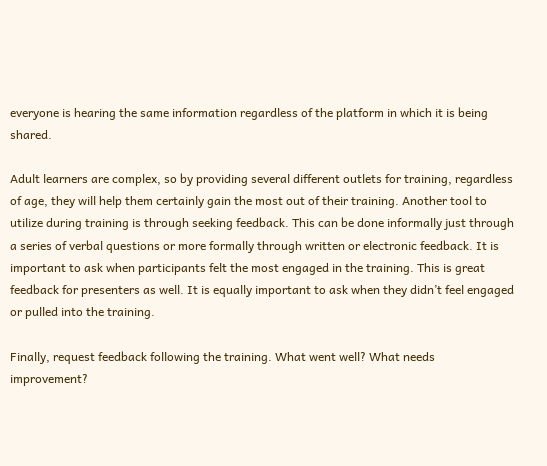everyone is hearing the same information regardless of the platform in which it is being shared.

Adult learners are complex, so by providing several different outlets for training, regardless of age, they will help them certainly gain the most out of their training. Another tool to utilize during training is through seeking feedback. This can be done informally just through a series of verbal questions or more formally through written or electronic feedback. It is important to ask when participants felt the most engaged in the training. This is great feedback for presenters as well. It is equally important to ask when they didn’t feel engaged or pulled into the training.

Finally, request feedback following the training. What went well? What needs improvement?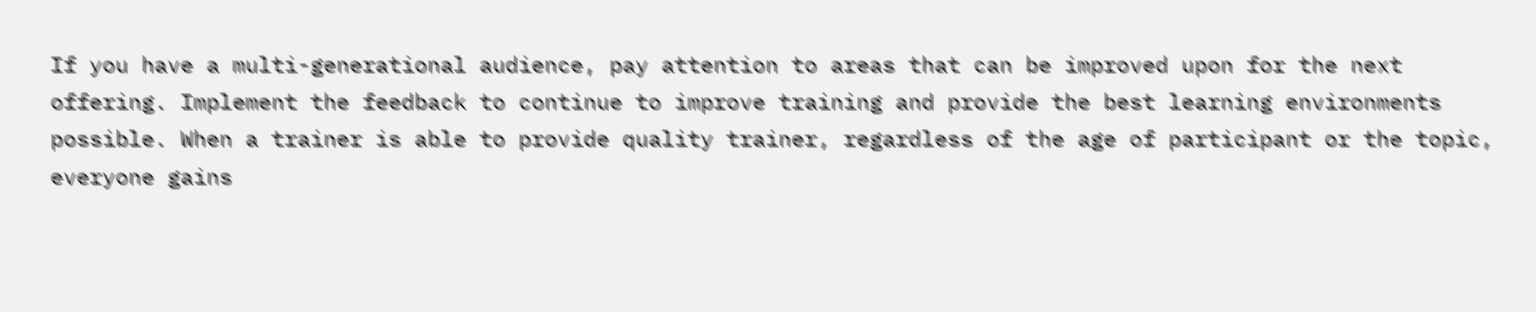If you have a multi-generational audience, pay attention to areas that can be improved upon for the next offering. Implement the feedback to continue to improve training and provide the best learning environments possible. When a trainer is able to provide quality trainer, regardless of the age of participant or the topic, everyone gains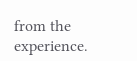from the experience.